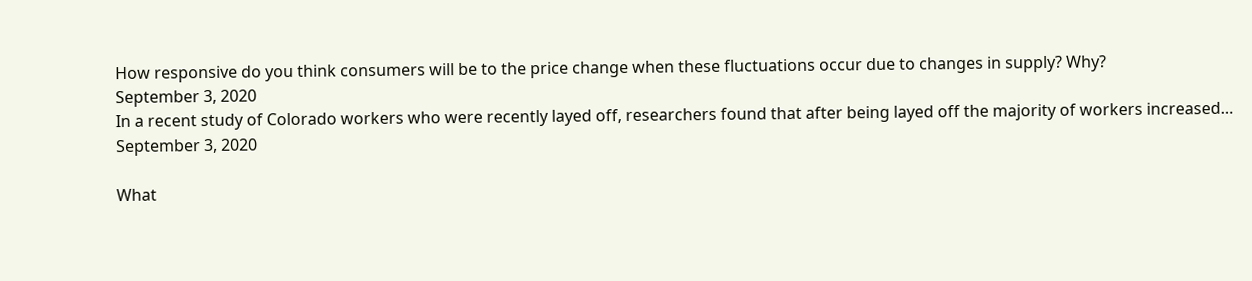How responsive do you think consumers will be to the price change when these fluctuations occur due to changes in supply? Why?
September 3, 2020
In a recent study of Colorado workers who were recently layed off, researchers found that after being layed off the majority of workers increased…
September 3, 2020

What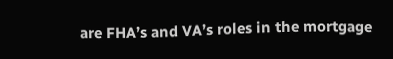are FHA’s and VA’s roles in the mortgage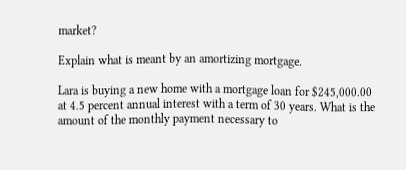market?

Explain what is meant by an amortizing mortgage.

Lara is buying a new home with a mortgage loan for $245,000.00 at 4.5 percent annual interest with a term of 30 years. What is the amount of the monthly payment necessary to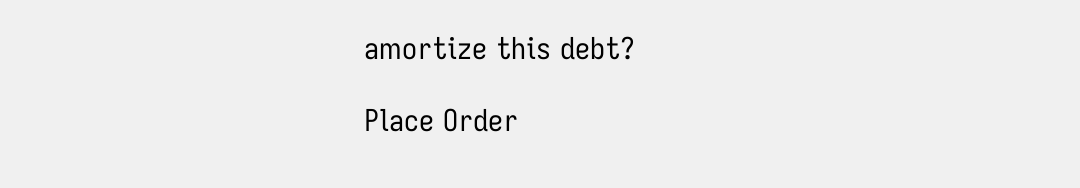amortize this debt?

Place Order